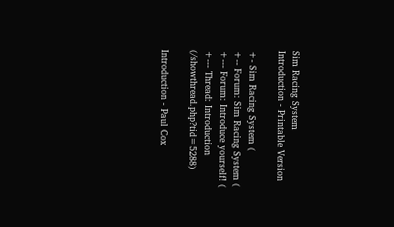Sim Racing System
Introduction - Printable Version

+- Sim Racing System (
+-- Forum: Sim Racing System (
+--- Forum: Introduce yourself! (
+--- Thread: Introduction (/showthread.php?tid=5288)

Introduction - Paul Cox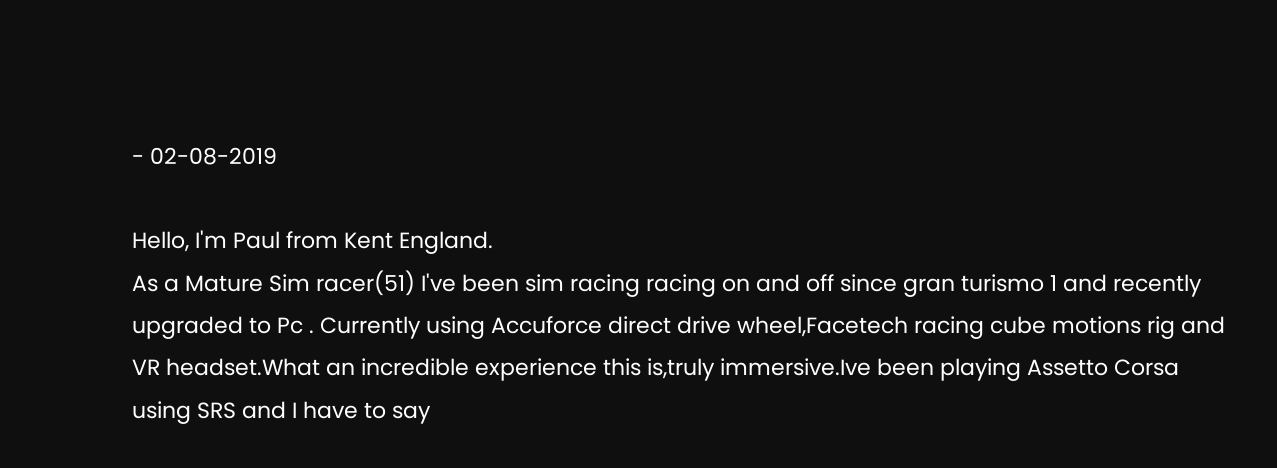- 02-08-2019

Hello, I'm Paul from Kent England.
As a Mature Sim racer(51) I've been sim racing racing on and off since gran turismo 1 and recently upgraded to Pc . Currently using Accuforce direct drive wheel,Facetech racing cube motions rig and VR headset.What an incredible experience this is,truly immersive.Ive been playing Assetto Corsa using SRS and I have to say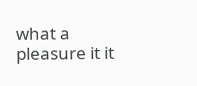what a pleasure it it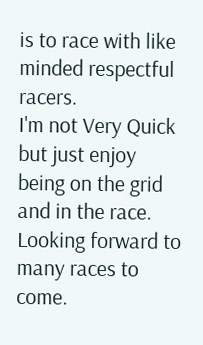is to race with like minded respectful racers.
I'm not Very Quick but just enjoy being on the grid and in the race.
Looking forward to many races to come.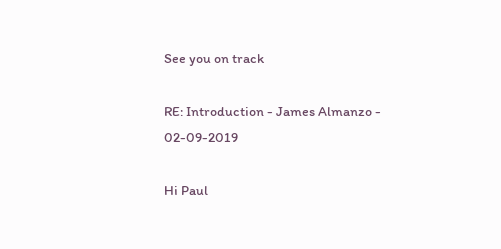See you on track

RE: Introduction - James Almanzo - 02-09-2019

Hi Paul